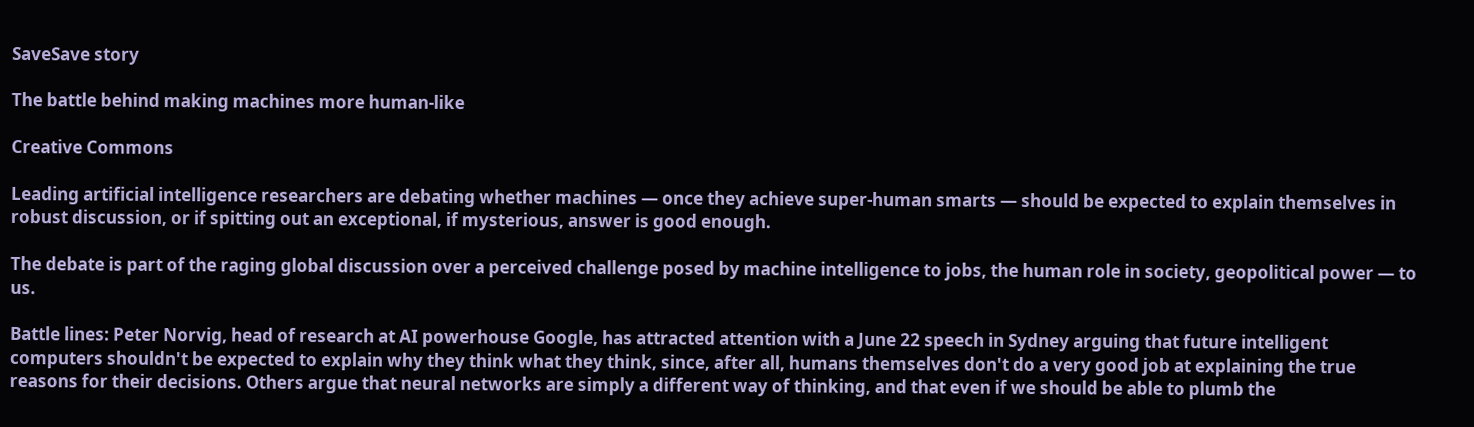SaveSave story

The battle behind making machines more human-like

Creative Commons

Leading artificial intelligence researchers are debating whether machines — once they achieve super-human smarts — should be expected to explain themselves in robust discussion, or if spitting out an exceptional, if mysterious, answer is good enough.

The debate is part of the raging global discussion over a perceived challenge posed by machine intelligence to jobs, the human role in society, geopolitical power — to us.

Battle lines: Peter Norvig, head of research at AI powerhouse Google, has attracted attention with a June 22 speech in Sydney arguing that future intelligent computers shouldn't be expected to explain why they think what they think, since, after all, humans themselves don't do a very good job at explaining the true reasons for their decisions. Others argue that neural networks are simply a different way of thinking, and that even if we should be able to plumb the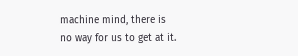machine mind, there is no way for us to get at it.